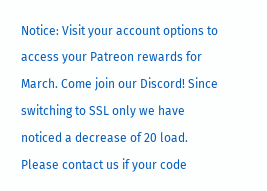Notice: Visit your account options to access your Patreon rewards for March. Come join our Discord! Since switching to SSL only we have noticed a decrease of 20 load. Please contact us if your code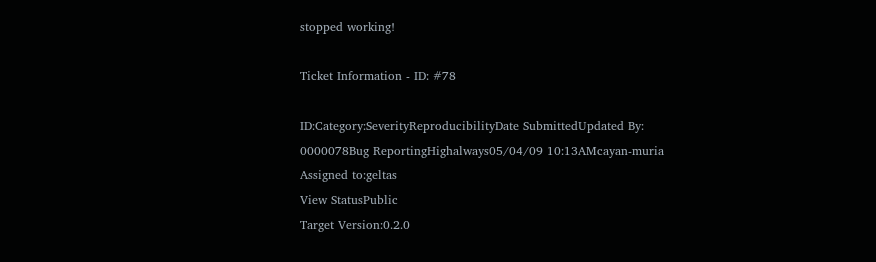stopped working!

Ticket Information - ID: #78

ID:Category:SeverityReproducibilityDate SubmittedUpdated By:
0000078Bug ReportingHighalways05/04/09 10:13AMcayan-muria
Assigned to:geltas
View StatusPublic
Target Version:0.2.0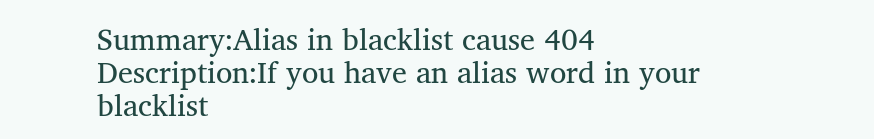Summary:Alias in blacklist cause 404
Description:If you have an alias word in your blacklist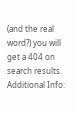(and the real word?) you will get a 404 on search results.
Additional Info: